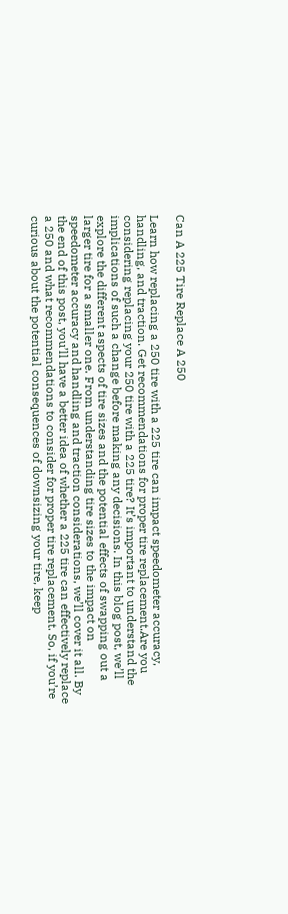Can A 225 Tire Replace A 250

Learn how replacing a 250 tire with a 225 tire can impact speedometer accuracy, handling, and traction. Get recommendations for proper tire replacement.Are you considering replacing your 250 tire with a 225 tire? It’s important to understand the implications of such a change before making any decisions. In this blog post, we’ll explore the different aspects of tire sizes and the potential effects of swapping out a larger tire for a smaller one. From understanding tire sizes to the impact on speedometer accuracy and handling and traction considerations, we’ll cover it all. By the end of this post, you’ll have a better idea of whether a 225 tire can effectively replace a 250 and what recommendations to consider for proper tire replacement. So, if you’re curious about the potential consequences of downsizing your tire, keep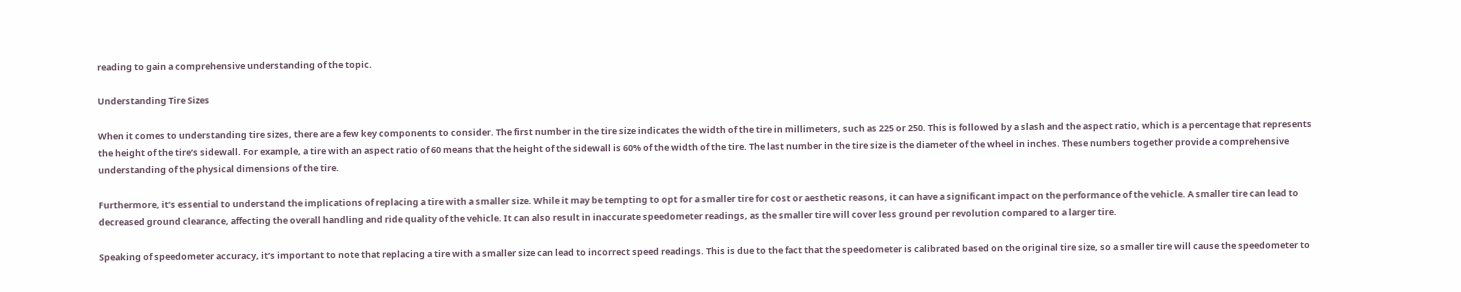reading to gain a comprehensive understanding of the topic.

Understanding Tire Sizes

When it comes to understanding tire sizes, there are a few key components to consider. The first number in the tire size indicates the width of the tire in millimeters, such as 225 or 250. This is followed by a slash and the aspect ratio, which is a percentage that represents the height of the tire’s sidewall. For example, a tire with an aspect ratio of 60 means that the height of the sidewall is 60% of the width of the tire. The last number in the tire size is the diameter of the wheel in inches. These numbers together provide a comprehensive understanding of the physical dimensions of the tire.

Furthermore, it’s essential to understand the implications of replacing a tire with a smaller size. While it may be tempting to opt for a smaller tire for cost or aesthetic reasons, it can have a significant impact on the performance of the vehicle. A smaller tire can lead to decreased ground clearance, affecting the overall handling and ride quality of the vehicle. It can also result in inaccurate speedometer readings, as the smaller tire will cover less ground per revolution compared to a larger tire.

Speaking of speedometer accuracy, it’s important to note that replacing a tire with a smaller size can lead to incorrect speed readings. This is due to the fact that the speedometer is calibrated based on the original tire size, so a smaller tire will cause the speedometer to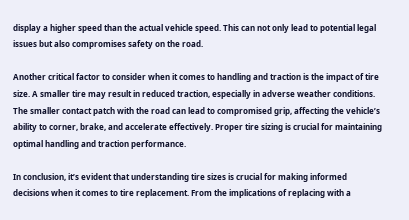display a higher speed than the actual vehicle speed. This can not only lead to potential legal issues but also compromises safety on the road.

Another critical factor to consider when it comes to handling and traction is the impact of tire size. A smaller tire may result in reduced traction, especially in adverse weather conditions. The smaller contact patch with the road can lead to compromised grip, affecting the vehicle’s ability to corner, brake, and accelerate effectively. Proper tire sizing is crucial for maintaining optimal handling and traction performance.

In conclusion, it’s evident that understanding tire sizes is crucial for making informed decisions when it comes to tire replacement. From the implications of replacing with a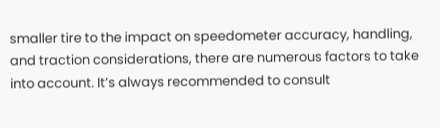smaller tire to the impact on speedometer accuracy, handling, and traction considerations, there are numerous factors to take into account. It’s always recommended to consult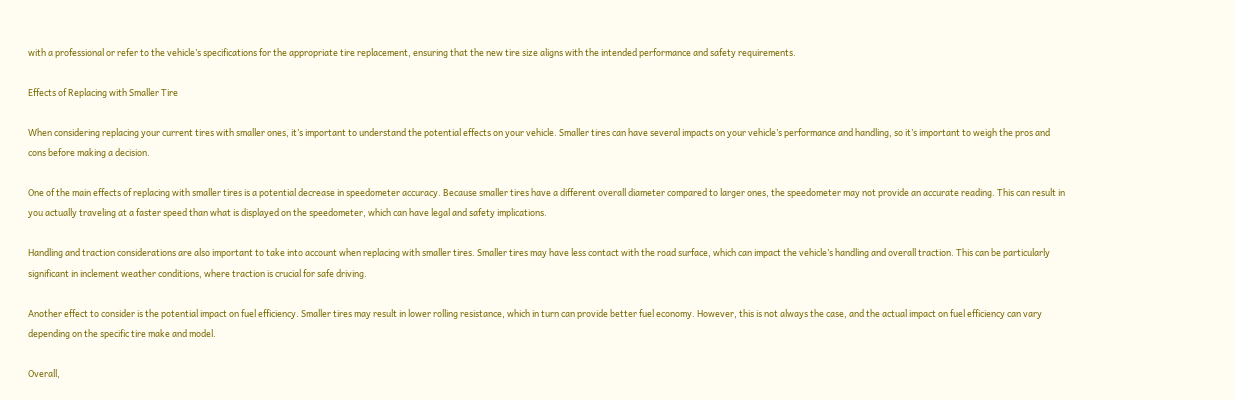with a professional or refer to the vehicle’s specifications for the appropriate tire replacement, ensuring that the new tire size aligns with the intended performance and safety requirements.

Effects of Replacing with Smaller Tire

When considering replacing your current tires with smaller ones, it’s important to understand the potential effects on your vehicle. Smaller tires can have several impacts on your vehicle’s performance and handling, so it’s important to weigh the pros and cons before making a decision.

One of the main effects of replacing with smaller tires is a potential decrease in speedometer accuracy. Because smaller tires have a different overall diameter compared to larger ones, the speedometer may not provide an accurate reading. This can result in you actually traveling at a faster speed than what is displayed on the speedometer, which can have legal and safety implications.

Handling and traction considerations are also important to take into account when replacing with smaller tires. Smaller tires may have less contact with the road surface, which can impact the vehicle’s handling and overall traction. This can be particularly significant in inclement weather conditions, where traction is crucial for safe driving.

Another effect to consider is the potential impact on fuel efficiency. Smaller tires may result in lower rolling resistance, which in turn can provide better fuel economy. However, this is not always the case, and the actual impact on fuel efficiency can vary depending on the specific tire make and model.

Overall,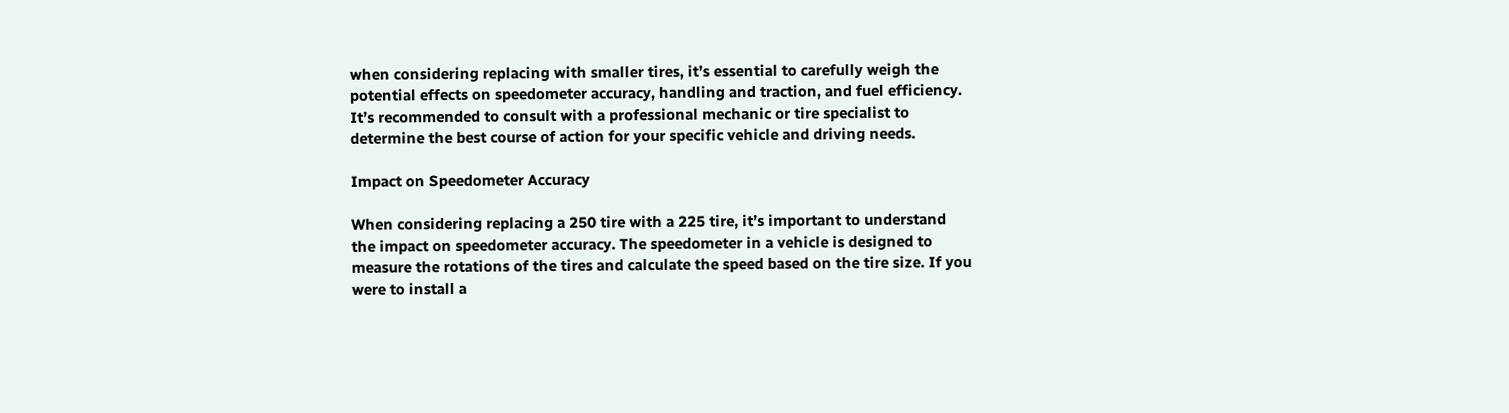when considering replacing with smaller tires, it’s essential to carefully weigh the potential effects on speedometer accuracy, handling and traction, and fuel efficiency. It’s recommended to consult with a professional mechanic or tire specialist to determine the best course of action for your specific vehicle and driving needs.

Impact on Speedometer Accuracy

When considering replacing a 250 tire with a 225 tire, it’s important to understand the impact on speedometer accuracy. The speedometer in a vehicle is designed to measure the rotations of the tires and calculate the speed based on the tire size. If you were to install a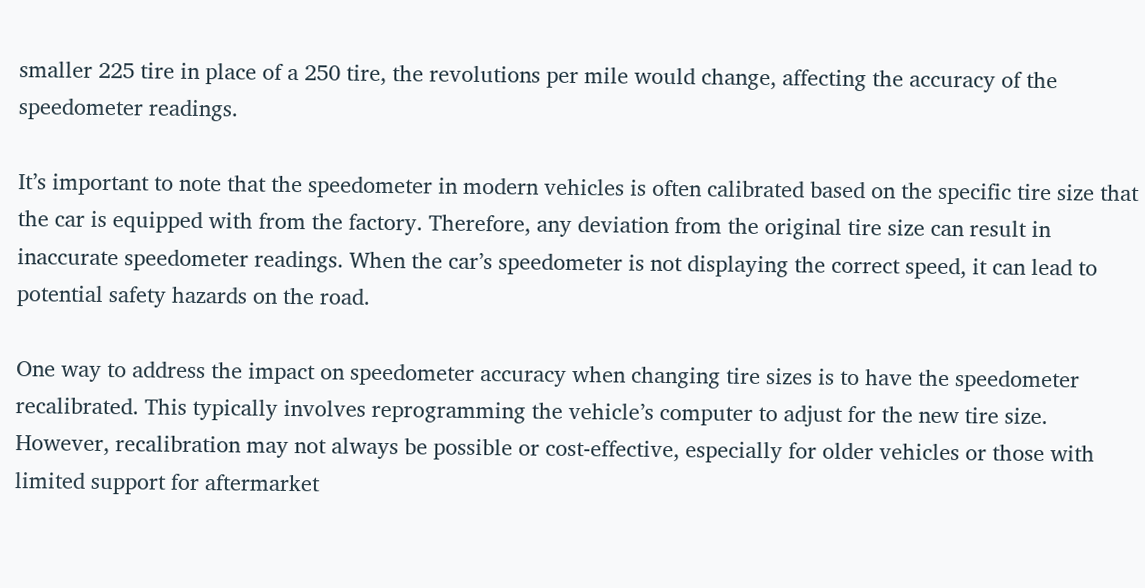smaller 225 tire in place of a 250 tire, the revolutions per mile would change, affecting the accuracy of the speedometer readings.

It’s important to note that the speedometer in modern vehicles is often calibrated based on the specific tire size that the car is equipped with from the factory. Therefore, any deviation from the original tire size can result in inaccurate speedometer readings. When the car’s speedometer is not displaying the correct speed, it can lead to potential safety hazards on the road.

One way to address the impact on speedometer accuracy when changing tire sizes is to have the speedometer recalibrated. This typically involves reprogramming the vehicle’s computer to adjust for the new tire size. However, recalibration may not always be possible or cost-effective, especially for older vehicles or those with limited support for aftermarket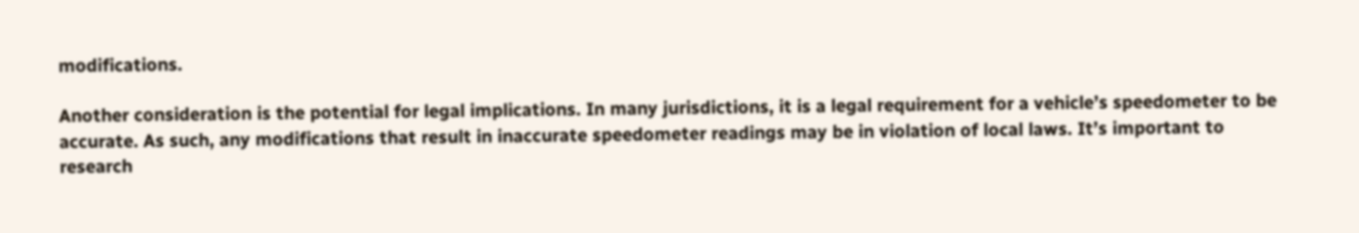modifications.

Another consideration is the potential for legal implications. In many jurisdictions, it is a legal requirement for a vehicle’s speedometer to be accurate. As such, any modifications that result in inaccurate speedometer readings may be in violation of local laws. It’s important to research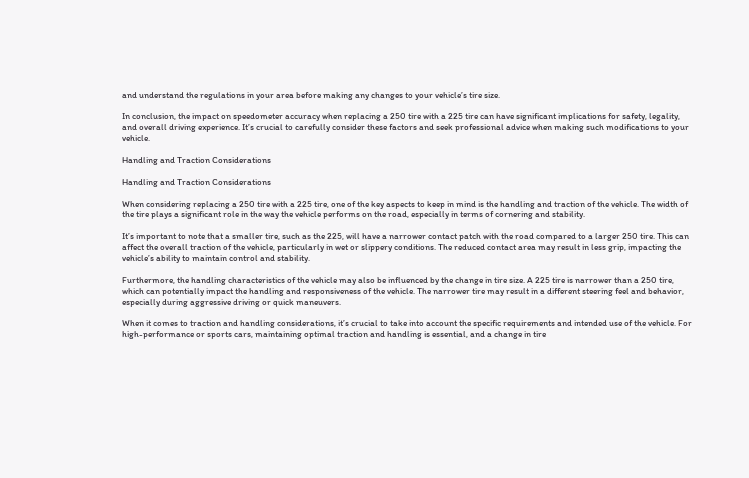and understand the regulations in your area before making any changes to your vehicle’s tire size.

In conclusion, the impact on speedometer accuracy when replacing a 250 tire with a 225 tire can have significant implications for safety, legality, and overall driving experience. It’s crucial to carefully consider these factors and seek professional advice when making such modifications to your vehicle.

Handling and Traction Considerations

Handling and Traction Considerations

When considering replacing a 250 tire with a 225 tire, one of the key aspects to keep in mind is the handling and traction of the vehicle. The width of the tire plays a significant role in the way the vehicle performs on the road, especially in terms of cornering and stability.

It’s important to note that a smaller tire, such as the 225, will have a narrower contact patch with the road compared to a larger 250 tire. This can affect the overall traction of the vehicle, particularly in wet or slippery conditions. The reduced contact area may result in less grip, impacting the vehicle’s ability to maintain control and stability.

Furthermore, the handling characteristics of the vehicle may also be influenced by the change in tire size. A 225 tire is narrower than a 250 tire, which can potentially impact the handling and responsiveness of the vehicle. The narrower tire may result in a different steering feel and behavior, especially during aggressive driving or quick maneuvers.

When it comes to traction and handling considerations, it’s crucial to take into account the specific requirements and intended use of the vehicle. For high-performance or sports cars, maintaining optimal traction and handling is essential, and a change in tire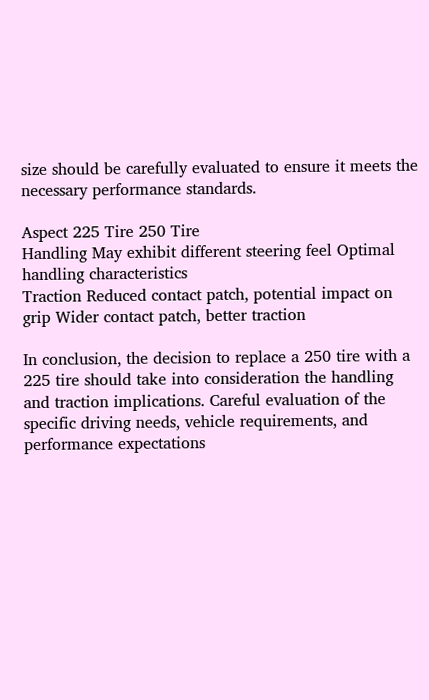size should be carefully evaluated to ensure it meets the necessary performance standards.

Aspect 225 Tire 250 Tire
Handling May exhibit different steering feel Optimal handling characteristics
Traction Reduced contact patch, potential impact on grip Wider contact patch, better traction

In conclusion, the decision to replace a 250 tire with a 225 tire should take into consideration the handling and traction implications. Careful evaluation of the specific driving needs, vehicle requirements, and performance expectations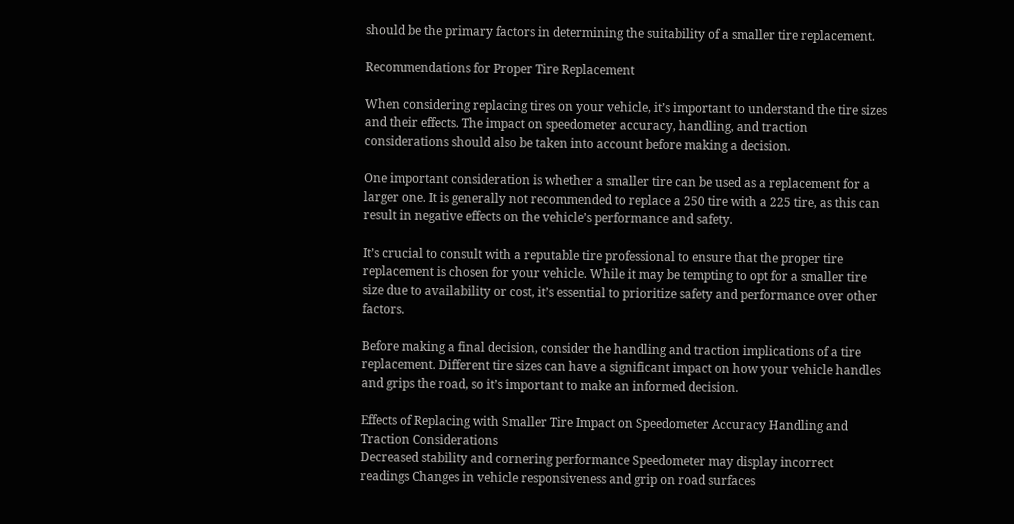should be the primary factors in determining the suitability of a smaller tire replacement.

Recommendations for Proper Tire Replacement

When considering replacing tires on your vehicle, it’s important to understand the tire sizes and their effects. The impact on speedometer accuracy, handling, and traction considerations should also be taken into account before making a decision.

One important consideration is whether a smaller tire can be used as a replacement for a larger one. It is generally not recommended to replace a 250 tire with a 225 tire, as this can result in negative effects on the vehicle’s performance and safety.

It’s crucial to consult with a reputable tire professional to ensure that the proper tire replacement is chosen for your vehicle. While it may be tempting to opt for a smaller tire size due to availability or cost, it’s essential to prioritize safety and performance over other factors.

Before making a final decision, consider the handling and traction implications of a tire replacement. Different tire sizes can have a significant impact on how your vehicle handles and grips the road, so it’s important to make an informed decision.

Effects of Replacing with Smaller Tire Impact on Speedometer Accuracy Handling and Traction Considerations
Decreased stability and cornering performance Speedometer may display incorrect readings Changes in vehicle responsiveness and grip on road surfaces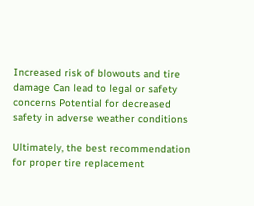Increased risk of blowouts and tire damage Can lead to legal or safety concerns Potential for decreased safety in adverse weather conditions

Ultimately, the best recommendation for proper tire replacement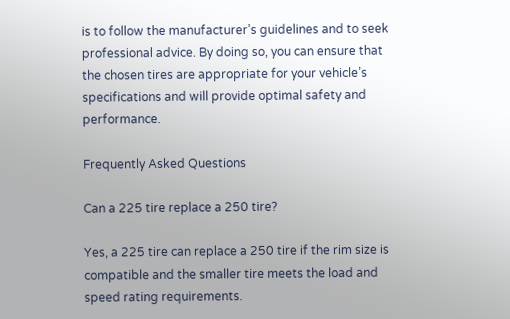is to follow the manufacturer’s guidelines and to seek professional advice. By doing so, you can ensure that the chosen tires are appropriate for your vehicle’s specifications and will provide optimal safety and performance.

Frequently Asked Questions

Can a 225 tire replace a 250 tire?

Yes, a 225 tire can replace a 250 tire if the rim size is compatible and the smaller tire meets the load and speed rating requirements.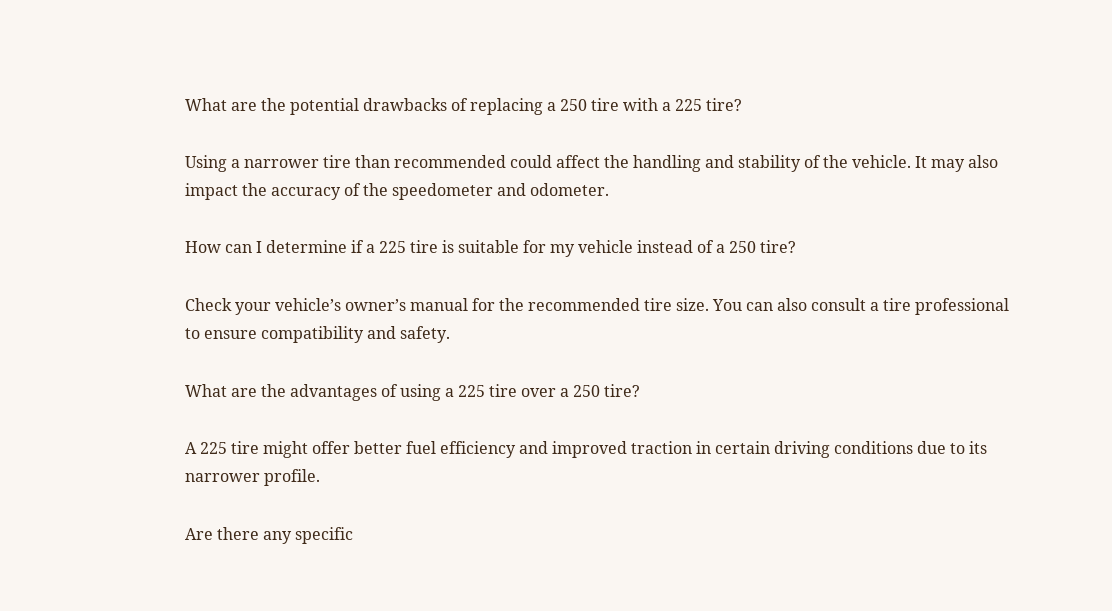What are the potential drawbacks of replacing a 250 tire with a 225 tire?

Using a narrower tire than recommended could affect the handling and stability of the vehicle. It may also impact the accuracy of the speedometer and odometer.

How can I determine if a 225 tire is suitable for my vehicle instead of a 250 tire?

Check your vehicle’s owner’s manual for the recommended tire size. You can also consult a tire professional to ensure compatibility and safety.

What are the advantages of using a 225 tire over a 250 tire?

A 225 tire might offer better fuel efficiency and improved traction in certain driving conditions due to its narrower profile.

Are there any specific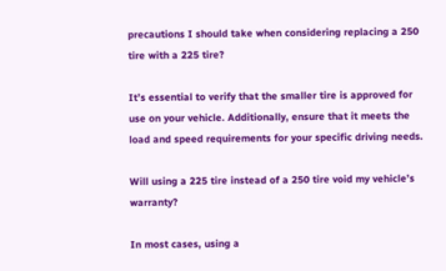precautions I should take when considering replacing a 250 tire with a 225 tire?

It’s essential to verify that the smaller tire is approved for use on your vehicle. Additionally, ensure that it meets the load and speed requirements for your specific driving needs.

Will using a 225 tire instead of a 250 tire void my vehicle’s warranty?

In most cases, using a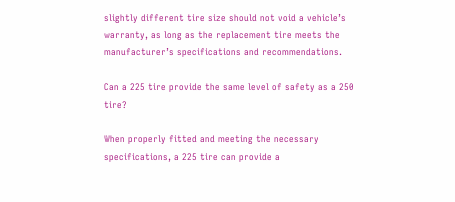slightly different tire size should not void a vehicle’s warranty, as long as the replacement tire meets the manufacturer’s specifications and recommendations.

Can a 225 tire provide the same level of safety as a 250 tire?

When properly fitted and meeting the necessary specifications, a 225 tire can provide a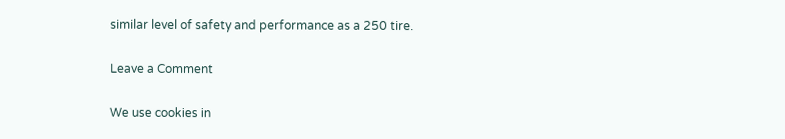similar level of safety and performance as a 250 tire.

Leave a Comment

We use cookies in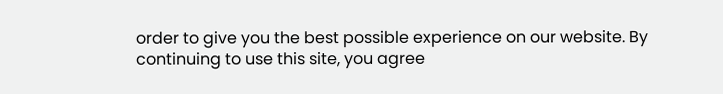order to give you the best possible experience on our website. By continuing to use this site, you agree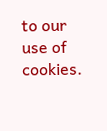to our use of cookies.